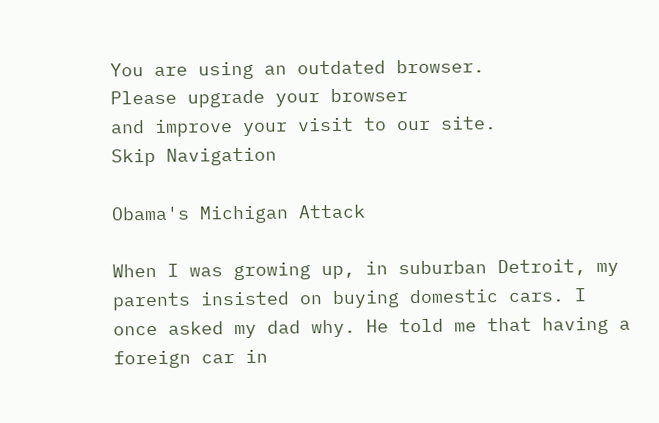You are using an outdated browser.
Please upgrade your browser
and improve your visit to our site.
Skip Navigation

Obama's Michigan Attack

When I was growing up, in suburban Detroit, my parents insisted on buying domestic cars. I once asked my dad why. He told me that having a foreign car in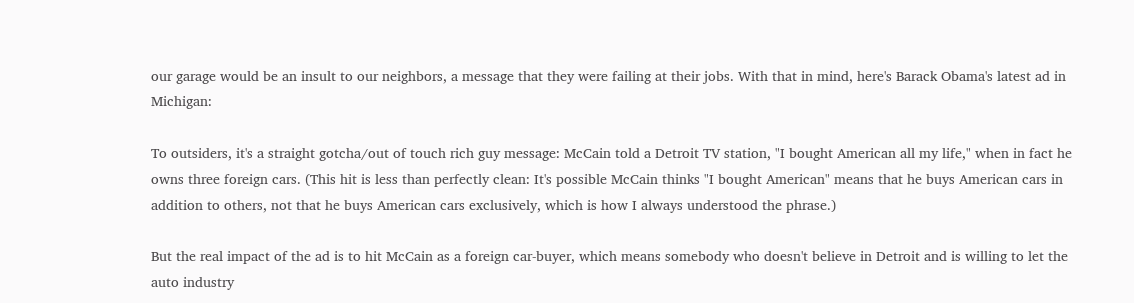our garage would be an insult to our neighbors, a message that they were failing at their jobs. With that in mind, here's Barack Obama's latest ad in Michigan:

To outsiders, it's a straight gotcha/out of touch rich guy message: McCain told a Detroit TV station, "I bought American all my life," when in fact he owns three foreign cars. (This hit is less than perfectly clean: It's possible McCain thinks "I bought American" means that he buys American cars in addition to others, not that he buys American cars exclusively, which is how I always understood the phrase.)

But the real impact of the ad is to hit McCain as a foreign car-buyer, which means somebody who doesn't believe in Detroit and is willing to let the auto industry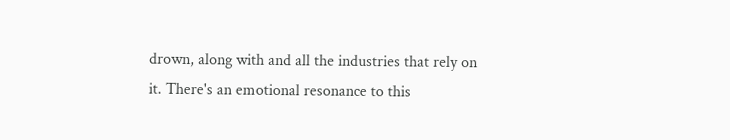drown, along with and all the industries that rely on it. There's an emotional resonance to this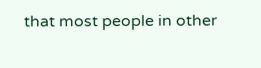that most people in other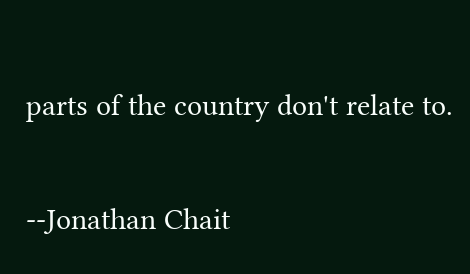parts of the country don't relate to.

--Jonathan Chait